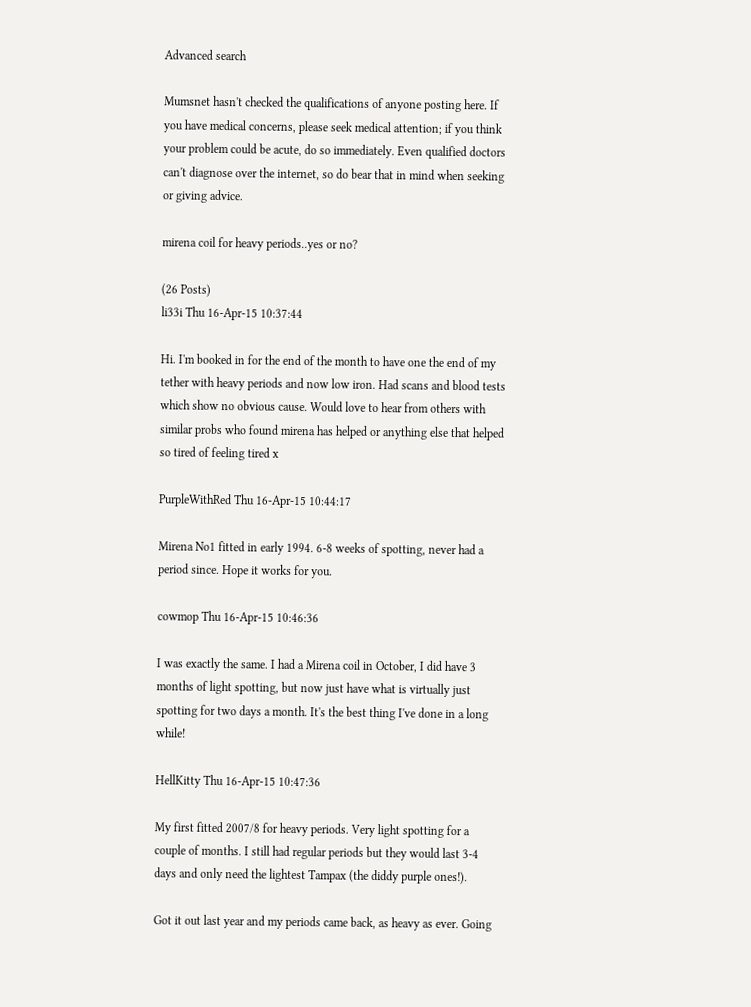Advanced search

Mumsnet hasn't checked the qualifications of anyone posting here. If you have medical concerns, please seek medical attention; if you think your problem could be acute, do so immediately. Even qualified doctors can't diagnose over the internet, so do bear that in mind when seeking or giving advice.

mirena coil for heavy periods..yes or no?

(26 Posts)
li33i Thu 16-Apr-15 10:37:44

Hi. I'm booked in for the end of the month to have one the end of my tether with heavy periods and now low iron. Had scans and blood tests which show no obvious cause. Would love to hear from others with similar probs who found mirena has helped or anything else that helped so tired of feeling tired x

PurpleWithRed Thu 16-Apr-15 10:44:17

Mirena No1 fitted in early 1994. 6-8 weeks of spotting, never had a period since. Hope it works for you.

cowmop Thu 16-Apr-15 10:46:36

I was exactly the same. I had a Mirena coil in October, I did have 3 months of light spotting, but now just have what is virtually just spotting for two days a month. It's the best thing I've done in a long while!

HellKitty Thu 16-Apr-15 10:47:36

My first fitted 2007/8 for heavy periods. Very light spotting for a couple of months. I still had regular periods but they would last 3-4 days and only need the lightest Tampax (the diddy purple ones!).

Got it out last year and my periods came back, as heavy as ever. Going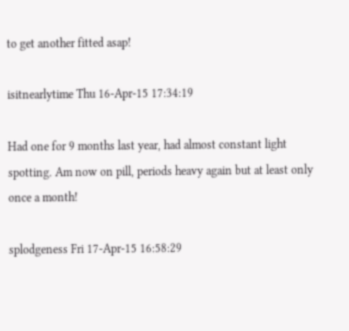to get another fitted asap!

isitnearlytime Thu 16-Apr-15 17:34:19

Had one for 9 months last year, had almost constant light spotting. Am now on pill, periods heavy again but at least only once a month!

splodgeness Fri 17-Apr-15 16:58:29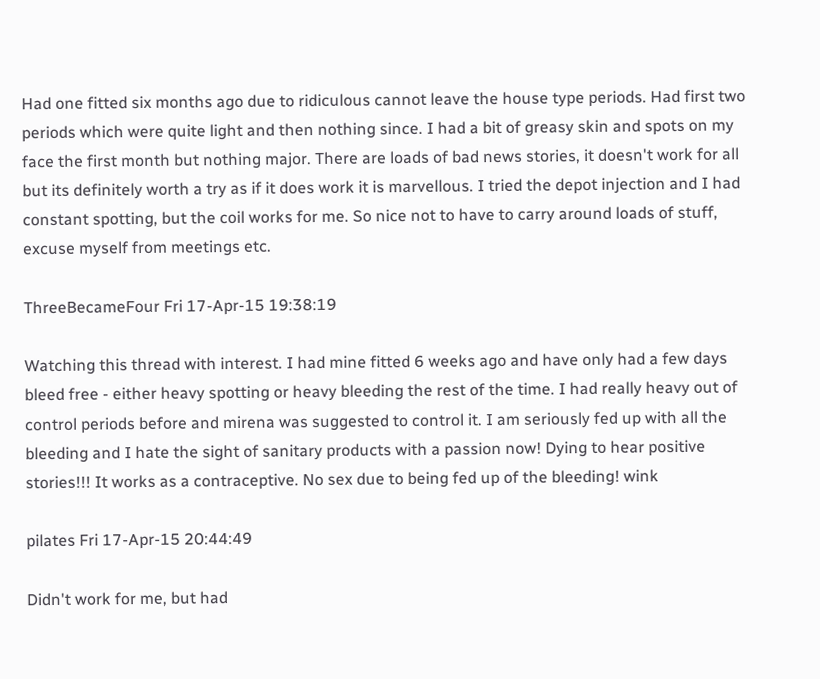Had one fitted six months ago due to ridiculous cannot leave the house type periods. Had first two periods which were quite light and then nothing since. I had a bit of greasy skin and spots on my face the first month but nothing major. There are loads of bad news stories, it doesn't work for all but its definitely worth a try as if it does work it is marvellous. I tried the depot injection and I had constant spotting, but the coil works for me. So nice not to have to carry around loads of stuff, excuse myself from meetings etc.

ThreeBecameFour Fri 17-Apr-15 19:38:19

Watching this thread with interest. I had mine fitted 6 weeks ago and have only had a few days bleed free - either heavy spotting or heavy bleeding the rest of the time. I had really heavy out of control periods before and mirena was suggested to control it. I am seriously fed up with all the bleeding and I hate the sight of sanitary products with a passion now! Dying to hear positive stories!!! It works as a contraceptive. No sex due to being fed up of the bleeding! wink

pilates Fri 17-Apr-15 20:44:49

Didn't work for me, but had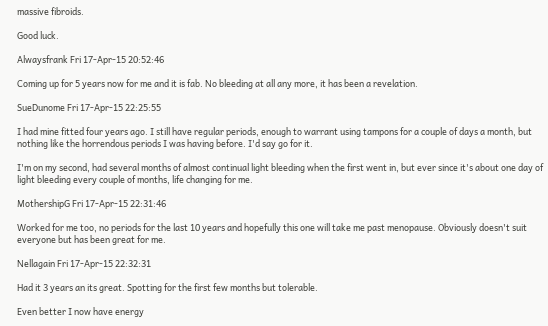massive fibroids.

Good luck.

Alwaysfrank Fri 17-Apr-15 20:52:46

Coming up for 5 years now for me and it is fab. No bleeding at all any more, it has been a revelation.

SueDunome Fri 17-Apr-15 22:25:55

I had mine fitted four years ago. I still have regular periods, enough to warrant using tampons for a couple of days a month, but nothing like the horrendous periods I was having before. I'd say go for it.

I'm on my second, had several months of almost continual light bleeding when the first went in, but ever since it's about one day of light bleeding every couple of months, life changing for me.

MothershipG Fri 17-Apr-15 22:31:46

Worked for me too, no periods for the last 10 years and hopefully this one will take me past menopause. Obviously doesn't suit everyone but has been great for me.

Nellagain Fri 17-Apr-15 22:32:31

Had it 3 years an its great. Spotting for the first few months but tolerable.

Even better I now have energy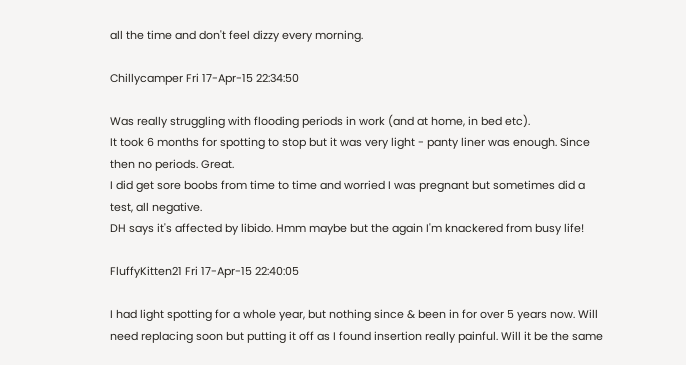all the time and don't feel dizzy every morning.

Chillycamper Fri 17-Apr-15 22:34:50

Was really struggling with flooding periods in work (and at home, in bed etc).
It took 6 months for spotting to stop but it was very light - panty liner was enough. Since then no periods. Great.
I did get sore boobs from time to time and worried I was pregnant but sometimes did a test, all negative.
DH says it's affected by libido. Hmm maybe but the again I'm knackered from busy life!

FluffyKitten21 Fri 17-Apr-15 22:40:05

I had light spotting for a whole year, but nothing since & been in for over 5 years now. Will need replacing soon but putting it off as I found insertion really painful. Will it be the same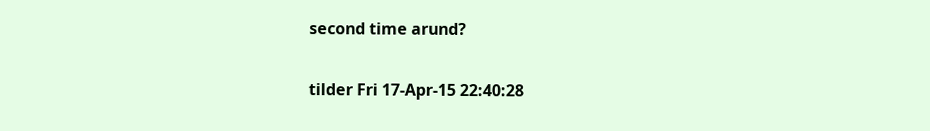second time arund?

tilder Fri 17-Apr-15 22:40:28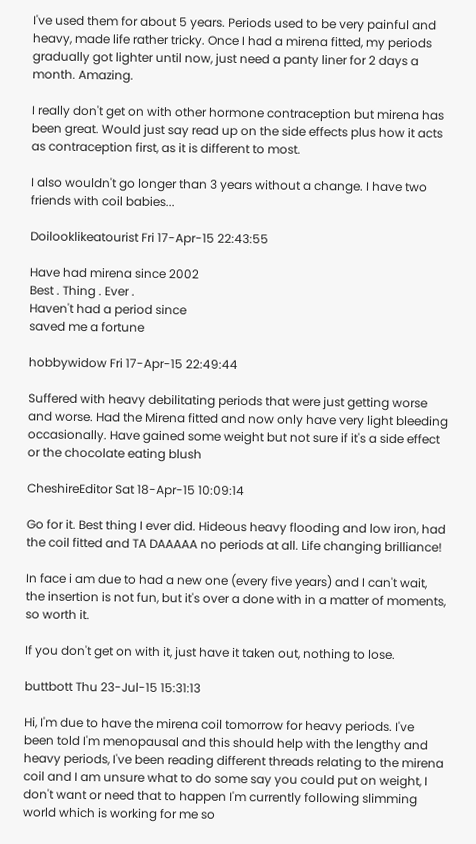I've used them for about 5 years. Periods used to be very painful and heavy, made life rather tricky. Once I had a mirena fitted, my periods gradually got lighter until now, just need a panty liner for 2 days a month. Amazing.

I really don't get on with other hormone contraception but mirena has been great. Would just say read up on the side effects plus how it acts as contraception first, as it is different to most.

I also wouldn't go longer than 3 years without a change. I have two friends with coil babies...

Doilooklikeatourist Fri 17-Apr-15 22:43:55

Have had mirena since 2002
Best . Thing . Ever .
Haven't had a period since
saved me a fortune

hobbywidow Fri 17-Apr-15 22:49:44

Suffered with heavy debilitating periods that were just getting worse and worse. Had the Mirena fitted and now only have very light bleeding occasionally. Have gained some weight but not sure if it's a side effect or the chocolate eating blush

CheshireEditor Sat 18-Apr-15 10:09:14

Go for it. Best thing I ever did. Hideous heavy flooding and low iron, had the coil fitted and TA DAAAAA no periods at all. Life changing brilliance!

In face i am due to had a new one (every five years) and I can't wait, the insertion is not fun, but it's over a done with in a matter of moments, so worth it.

If you don't get on with it, just have it taken out, nothing to lose.

buttbott Thu 23-Jul-15 15:31:13

Hi, I'm due to have the mirena coil tomorrow for heavy periods. I've been told I'm menopausal and this should help with the lengthy and heavy periods, I've been reading different threads relating to the mirena coil and I am unsure what to do some say you could put on weight, I don't want or need that to happen I'm currently following slimming world which is working for me so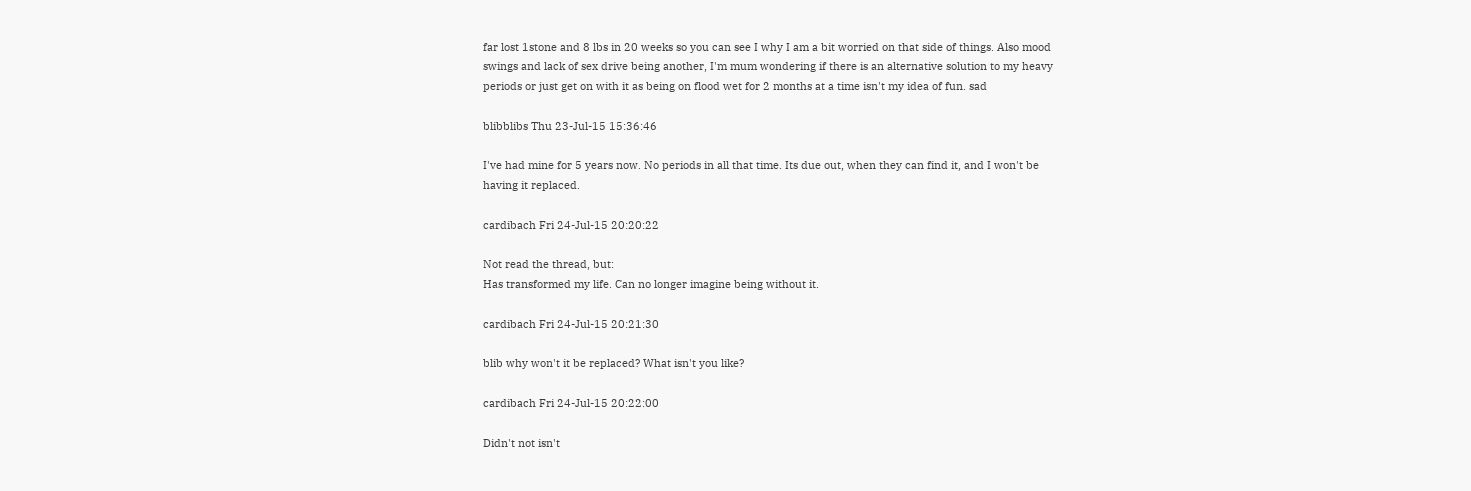far lost 1stone and 8 lbs in 20 weeks so you can see I why I am a bit worried on that side of things. Also mood swings and lack of sex drive being another, I'm mum wondering if there is an alternative solution to my heavy periods or just get on with it as being on flood wet for 2 months at a time isn't my idea of fun. sad

blibblibs Thu 23-Jul-15 15:36:46

I've had mine for 5 years now. No periods in all that time. Its due out, when they can find it, and I won't be having it replaced.

cardibach Fri 24-Jul-15 20:20:22

Not read the thread, but:
Has transformed my life. Can no longer imagine being without it.

cardibach Fri 24-Jul-15 20:21:30

blib why won't it be replaced? What isn't you like?

cardibach Fri 24-Jul-15 20:22:00

Didn't not isn't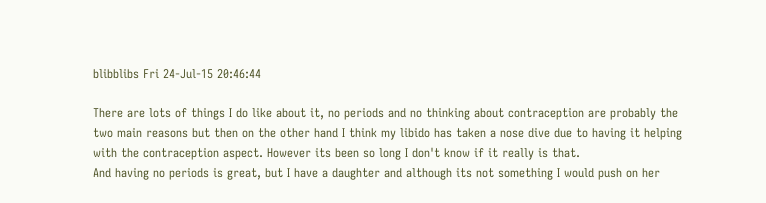blibblibs Fri 24-Jul-15 20:46:44

There are lots of things I do like about it, no periods and no thinking about contraception are probably the two main reasons but then on the other hand I think my libido has taken a nose dive due to having it helping with the contraception aspect. However its been so long I don't know if it really is that.
And having no periods is great, but I have a daughter and although its not something I would push on her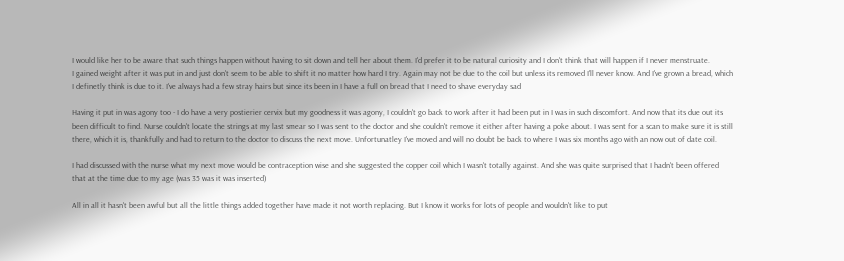I would like her to be aware that such things happen without having to sit down and tell her about them. I'd prefer it to be natural curiosity and I don't think that will happen if I never menstruate.
I gained weight after it was put in and just don't seem to be able to shift it no matter how hard I try. Again may not be due to the coil but unless its removed I'll never know. And I've grown a bread, which I definetly think is due to it. I've always had a few stray hairs but since its been in I have a full on bread that I need to shave everyday sad

Having it put in was agony too - I do have a very postierier cervix but my goodness it was agony, I couldn't go back to work after it had been put in I was in such discomfort. And now that its due out its been difficult to find. Nurse couldn't locate the strings at my last smear so I was sent to the doctor and she couldn't remove it either after having a poke about. I was sent for a scan to make sure it is still there, which it is, thankfully and had to return to the doctor to discuss the next move. Unfortunatley I've moved and will no doubt be back to where I was six months ago with an now out of date coil.

I had discussed with the nurse what my next move would be contraception wise and she suggested the copper coil which I wasn't totally against. And she was quite surprised that I hadn't been offered that at the time due to my age (was 35 was it was inserted)

All in all it hasn't been awful but all the little things added together have made it not worth replacing. But I know it works for lots of people and wouldn't like to put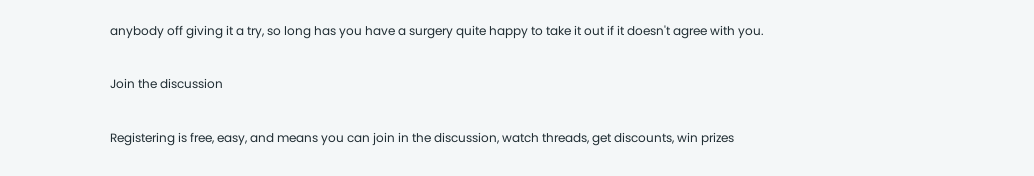anybody off giving it a try, so long has you have a surgery quite happy to take it out if it doesn't agree with you.

Join the discussion

Registering is free, easy, and means you can join in the discussion, watch threads, get discounts, win prizes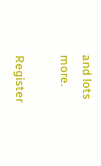and lots more.

Register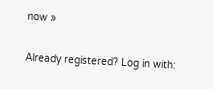now »

Already registered? Log in with: